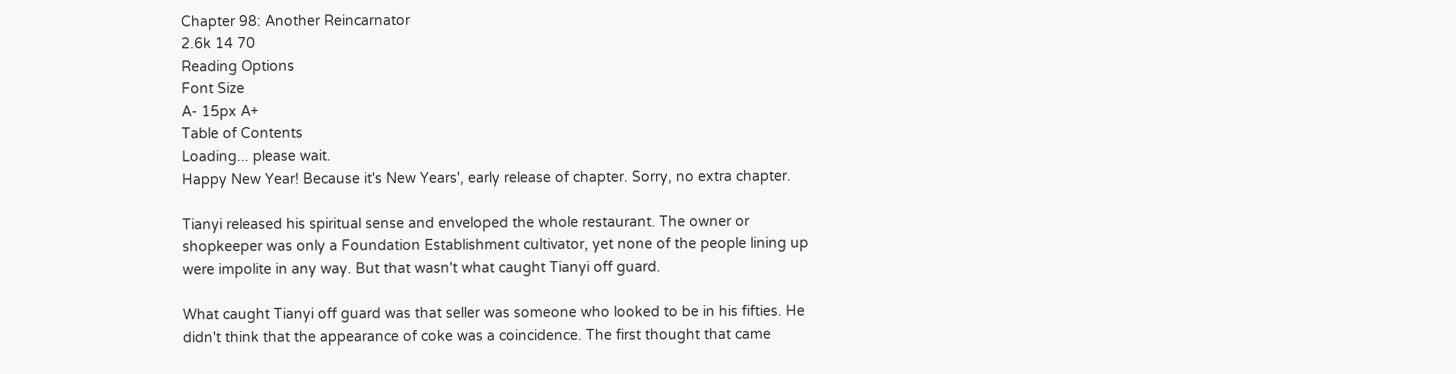Chapter 98: Another Reincarnator
2.6k 14 70
Reading Options
Font Size
A- 15px A+
Table of Contents
Loading... please wait.
Happy New Year! Because it's New Years', early release of chapter. Sorry, no extra chapter.

Tianyi released his spiritual sense and enveloped the whole restaurant. The owner or shopkeeper was only a Foundation Establishment cultivator, yet none of the people lining up were impolite in any way. But that wasn't what caught Tianyi off guard.

What caught Tianyi off guard was that seller was someone who looked to be in his fifties. He didn't think that the appearance of coke was a coincidence. The first thought that came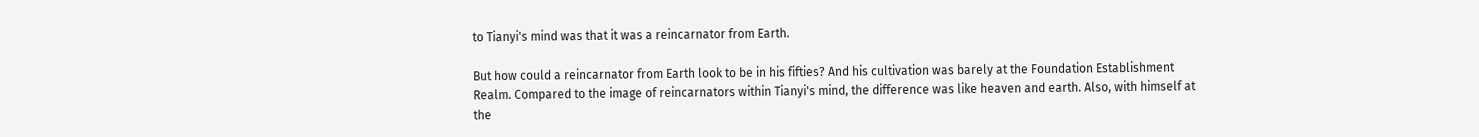to Tianyi's mind was that it was a reincarnator from Earth.

But how could a reincarnator from Earth look to be in his fifties? And his cultivation was barely at the Foundation Establishment Realm. Compared to the image of reincarnators within Tianyi's mind, the difference was like heaven and earth. Also, with himself at the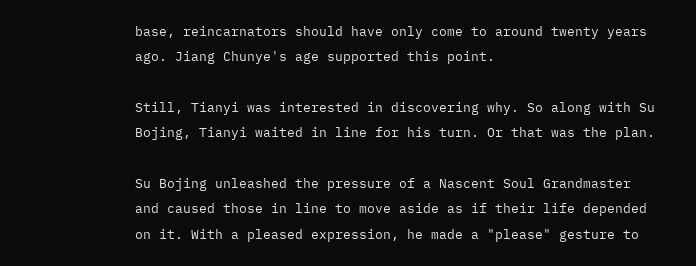base, reincarnators should have only come to around twenty years ago. Jiang Chunye's age supported this point.

Still, Tianyi was interested in discovering why. So along with Su Bojing, Tianyi waited in line for his turn. Or that was the plan.

Su Bojing unleashed the pressure of a Nascent Soul Grandmaster and caused those in line to move aside as if their life depended on it. With a pleased expression, he made a "please" gesture to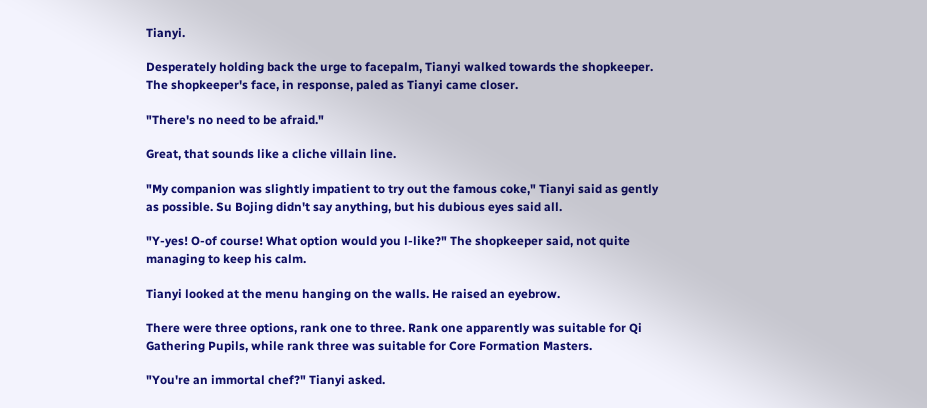Tianyi.

Desperately holding back the urge to facepalm, Tianyi walked towards the shopkeeper. The shopkeeper's face, in response, paled as Tianyi came closer.

"There's no need to be afraid."

Great, that sounds like a cliche villain line.

"My companion was slightly impatient to try out the famous coke," Tianyi said as gently as possible. Su Bojing didn't say anything, but his dubious eyes said all.

"Y-yes! O-of course! What option would you l-like?" The shopkeeper said, not quite managing to keep his calm.

Tianyi looked at the menu hanging on the walls. He raised an eyebrow.

There were three options, rank one to three. Rank one apparently was suitable for Qi Gathering Pupils, while rank three was suitable for Core Formation Masters.

"You're an immortal chef?" Tianyi asked.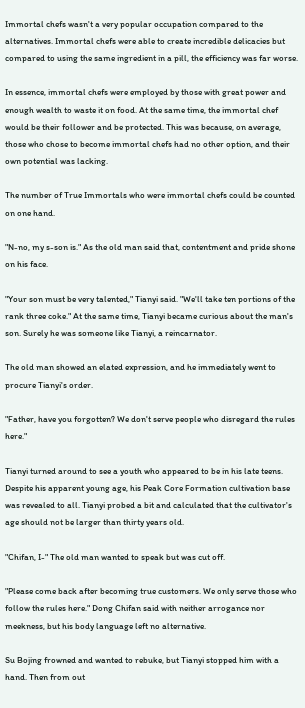Immortal chefs wasn't a very popular occupation compared to the alternatives. Immortal chefs were able to create incredible delicacies but compared to using the same ingredient in a pill, the efficiency was far worse.

In essence, immortal chefs were employed by those with great power and enough wealth to waste it on food. At the same time, the immortal chef would be their follower and be protected. This was because, on average, those who chose to become immortal chefs had no other option, and their own potential was lacking.

The number of True Immortals who were immortal chefs could be counted on one hand.

"N-no, my s-son is." As the old man said that, contentment and pride shone on his face.

"Your son must be very talented," Tianyi said. "We'll take ten portions of the rank three coke." At the same time, Tianyi became curious about the man's son. Surely he was someone like Tianyi, a reincarnator.

The old man showed an elated expression, and he immediately went to procure Tianyi's order.

"Father, have you forgotten? We don't serve people who disregard the rules here."

Tianyi turned around to see a youth who appeared to be in his late teens. Despite his apparent young age, his Peak Core Formation cultivation base was revealed to all. Tianyi probed a bit and calculated that the cultivator's age should not be larger than thirty years old.

"Chifan, I-" The old man wanted to speak but was cut off.

"Please come back after becoming true customers. We only serve those who follow the rules here." Dong Chifan said with neither arrogance nor meekness, but his body language left no alternative.

Su Bojing frowned and wanted to rebuke, but Tianyi stopped him with a hand. Then from out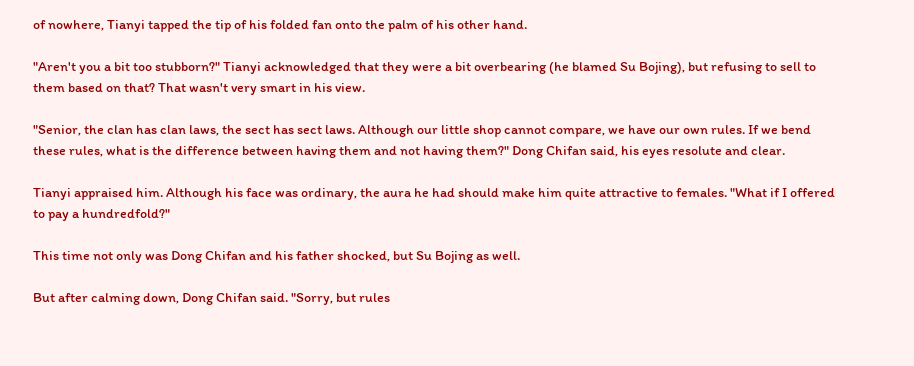of nowhere, Tianyi tapped the tip of his folded fan onto the palm of his other hand.

"Aren't you a bit too stubborn?" Tianyi acknowledged that they were a bit overbearing (he blamed Su Bojing), but refusing to sell to them based on that? That wasn't very smart in his view.

"Senior, the clan has clan laws, the sect has sect laws. Although our little shop cannot compare, we have our own rules. If we bend these rules, what is the difference between having them and not having them?" Dong Chifan said, his eyes resolute and clear.

Tianyi appraised him. Although his face was ordinary, the aura he had should make him quite attractive to females. "What if I offered to pay a hundredfold?"

This time not only was Dong Chifan and his father shocked, but Su Bojing as well.

But after calming down, Dong Chifan said. "Sorry, but rules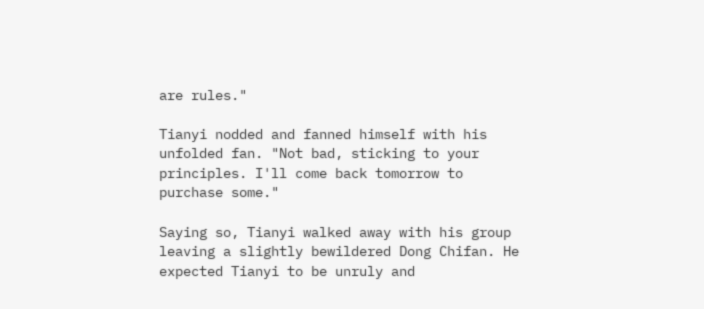are rules."

Tianyi nodded and fanned himself with his unfolded fan. "Not bad, sticking to your principles. I'll come back tomorrow to purchase some."

Saying so, Tianyi walked away with his group leaving a slightly bewildered Dong Chifan. He expected Tianyi to be unruly and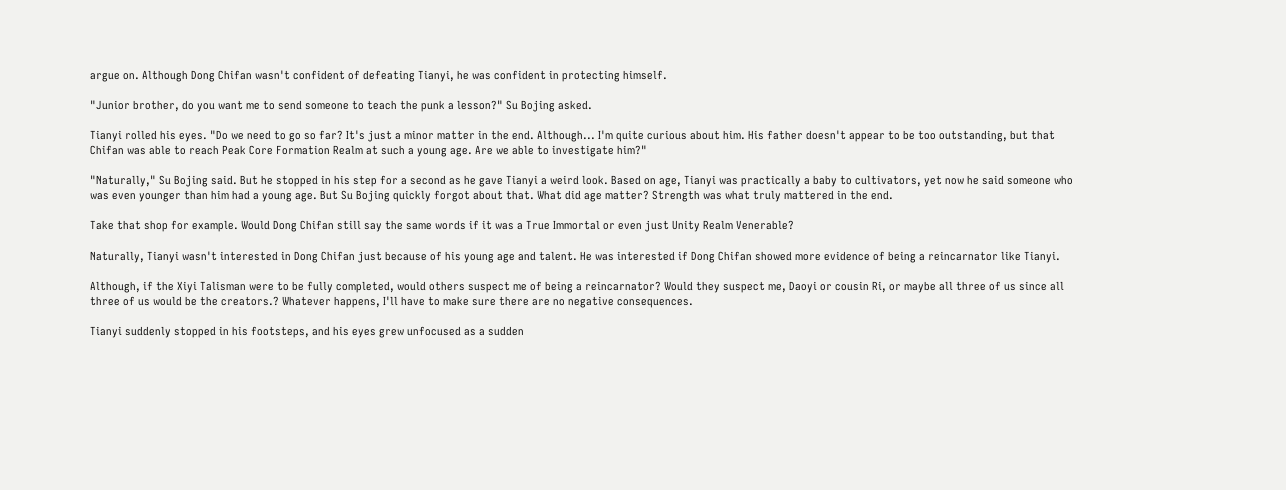argue on. Although Dong Chifan wasn't confident of defeating Tianyi, he was confident in protecting himself.

"Junior brother, do you want me to send someone to teach the punk a lesson?" Su Bojing asked.

Tianyi rolled his eyes. "Do we need to go so far? It's just a minor matter in the end. Although... I'm quite curious about him. His father doesn't appear to be too outstanding, but that Chifan was able to reach Peak Core Formation Realm at such a young age. Are we able to investigate him?"

"Naturally," Su Bojing said. But he stopped in his step for a second as he gave Tianyi a weird look. Based on age, Tianyi was practically a baby to cultivators, yet now he said someone who was even younger than him had a young age. But Su Bojing quickly forgot about that. What did age matter? Strength was what truly mattered in the end.

Take that shop for example. Would Dong Chifan still say the same words if it was a True Immortal or even just Unity Realm Venerable?

Naturally, Tianyi wasn't interested in Dong Chifan just because of his young age and talent. He was interested if Dong Chifan showed more evidence of being a reincarnator like Tianyi.

Although, if the Xiyi Talisman were to be fully completed, would others suspect me of being a reincarnator? Would they suspect me, Daoyi or cousin Ri, or maybe all three of us since all three of us would be the creators.? Whatever happens, I'll have to make sure there are no negative consequences.

Tianyi suddenly stopped in his footsteps, and his eyes grew unfocused as a sudden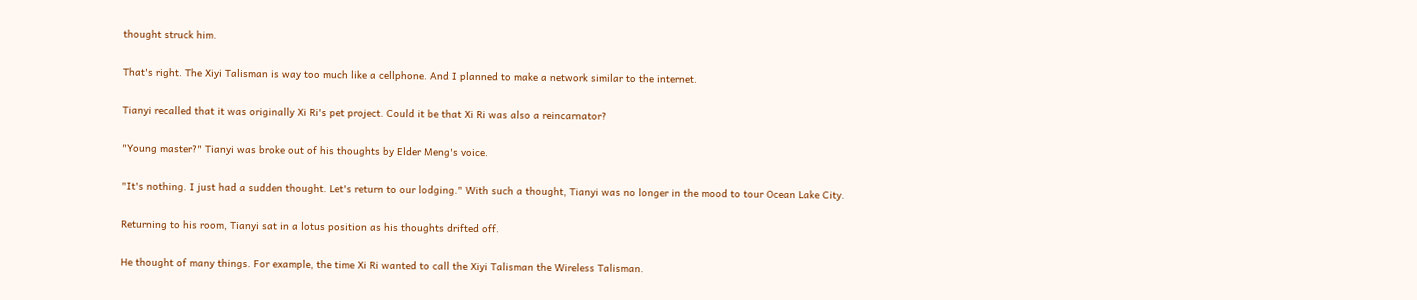thought struck him.

That's right. The Xiyi Talisman is way too much like a cellphone. And I planned to make a network similar to the internet.

Tianyi recalled that it was originally Xi Ri's pet project. Could it be that Xi Ri was also a reincarnator?

"Young master?" Tianyi was broke out of his thoughts by Elder Meng's voice.

"It's nothing. I just had a sudden thought. Let's return to our lodging." With such a thought, Tianyi was no longer in the mood to tour Ocean Lake City.

Returning to his room, Tianyi sat in a lotus position as his thoughts drifted off.

He thought of many things. For example, the time Xi Ri wanted to call the Xiyi Talisman the Wireless Talisman.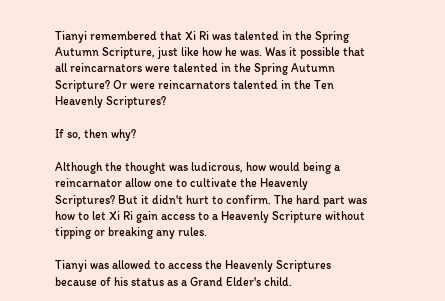Tianyi remembered that Xi Ri was talented in the Spring Autumn Scripture, just like how he was. Was it possible that all reincarnators were talented in the Spring Autumn Scripture? Or were reincarnators talented in the Ten Heavenly Scriptures?

If so, then why?

Although the thought was ludicrous, how would being a reincarnator allow one to cultivate the Heavenly Scriptures? But it didn't hurt to confirm. The hard part was how to let Xi Ri gain access to a Heavenly Scripture without tipping or breaking any rules.

Tianyi was allowed to access the Heavenly Scriptures because of his status as a Grand Elder's child.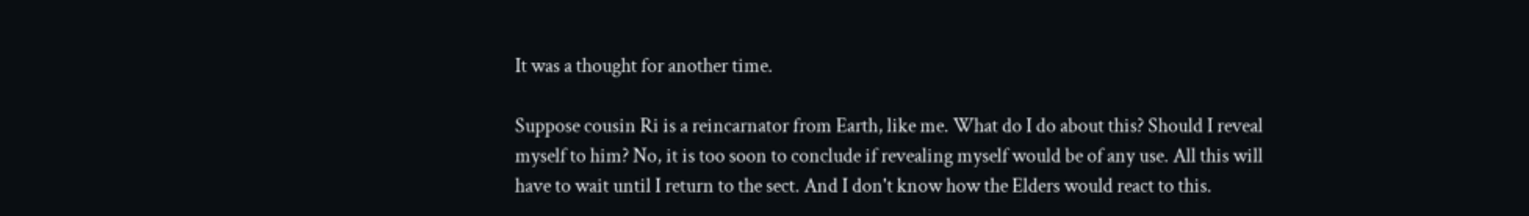It was a thought for another time.

Suppose cousin Ri is a reincarnator from Earth, like me. What do I do about this? Should I reveal myself to him? No, it is too soon to conclude if revealing myself would be of any use. All this will have to wait until I return to the sect. And I don't know how the Elders would react to this.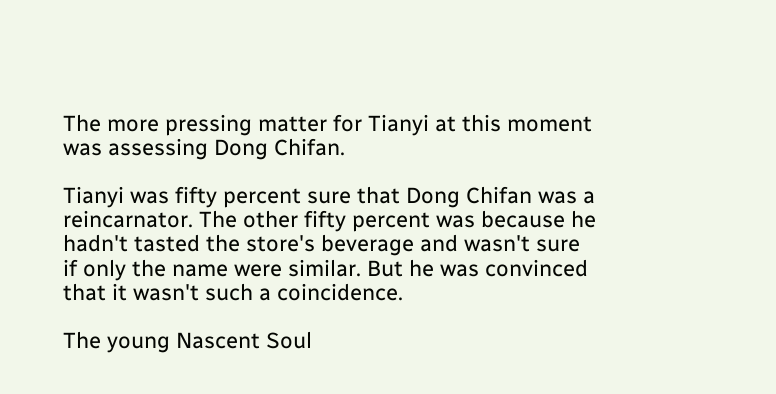The more pressing matter for Tianyi at this moment was assessing Dong Chifan.

Tianyi was fifty percent sure that Dong Chifan was a reincarnator. The other fifty percent was because he hadn't tasted the store's beverage and wasn't sure if only the name were similar. But he was convinced that it wasn't such a coincidence.

The young Nascent Soul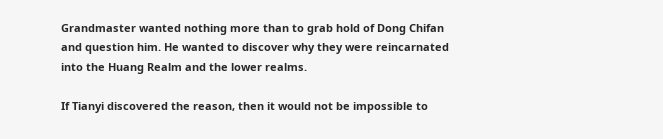Grandmaster wanted nothing more than to grab hold of Dong Chifan and question him. He wanted to discover why they were reincarnated into the Huang Realm and the lower realms.

If Tianyi discovered the reason, then it would not be impossible to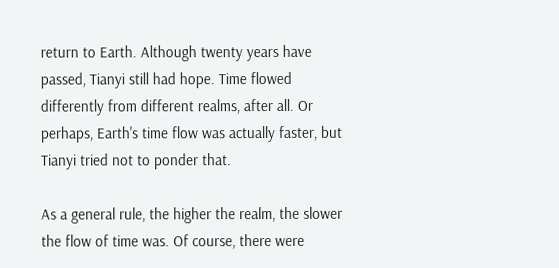return to Earth. Although twenty years have passed, Tianyi still had hope. Time flowed differently from different realms, after all. Or perhaps, Earth's time flow was actually faster, but Tianyi tried not to ponder that.

As a general rule, the higher the realm, the slower the flow of time was. Of course, there were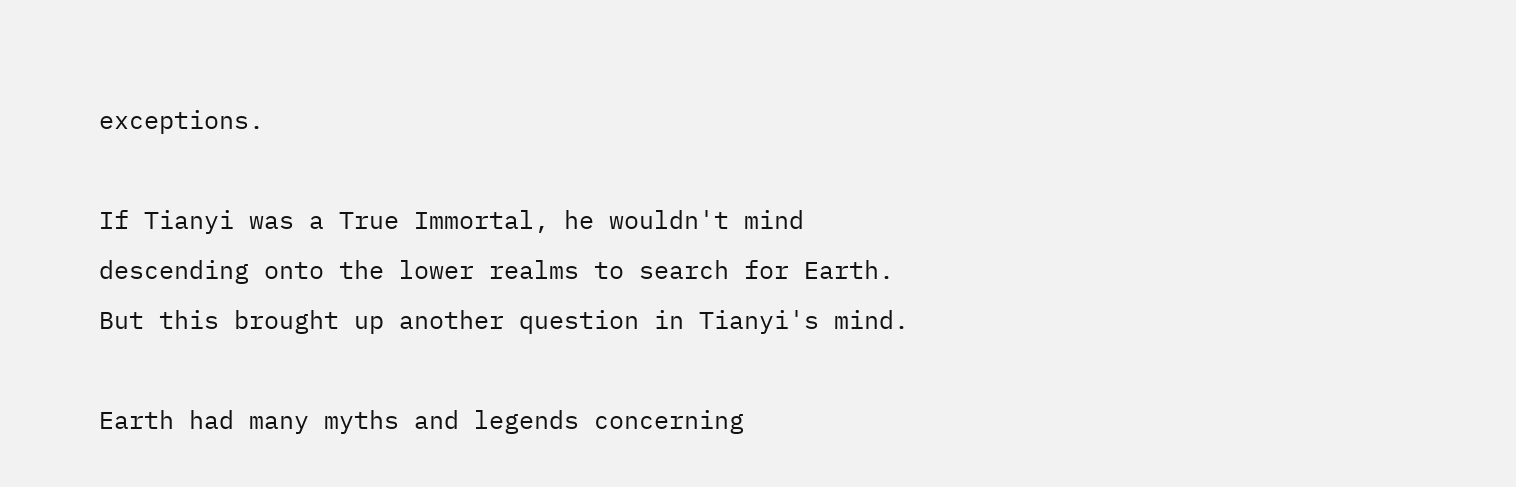exceptions.

If Tianyi was a True Immortal, he wouldn't mind descending onto the lower realms to search for Earth. But this brought up another question in Tianyi's mind.

Earth had many myths and legends concerning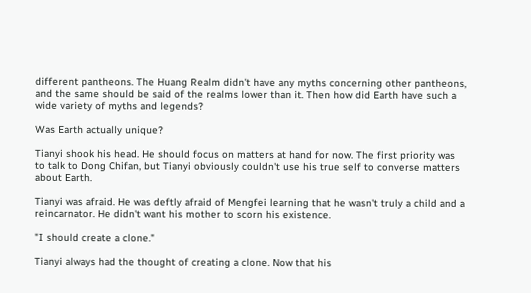different pantheons. The Huang Realm didn't have any myths concerning other pantheons, and the same should be said of the realms lower than it. Then how did Earth have such a wide variety of myths and legends?

Was Earth actually unique?

Tianyi shook his head. He should focus on matters at hand for now. The first priority was to talk to Dong Chifan, but Tianyi obviously couldn't use his true self to converse matters about Earth.

Tianyi was afraid. He was deftly afraid of Mengfei learning that he wasn't truly a child and a reincarnator. He didn't want his mother to scorn his existence.

"I should create a clone."

Tianyi always had the thought of creating a clone. Now that his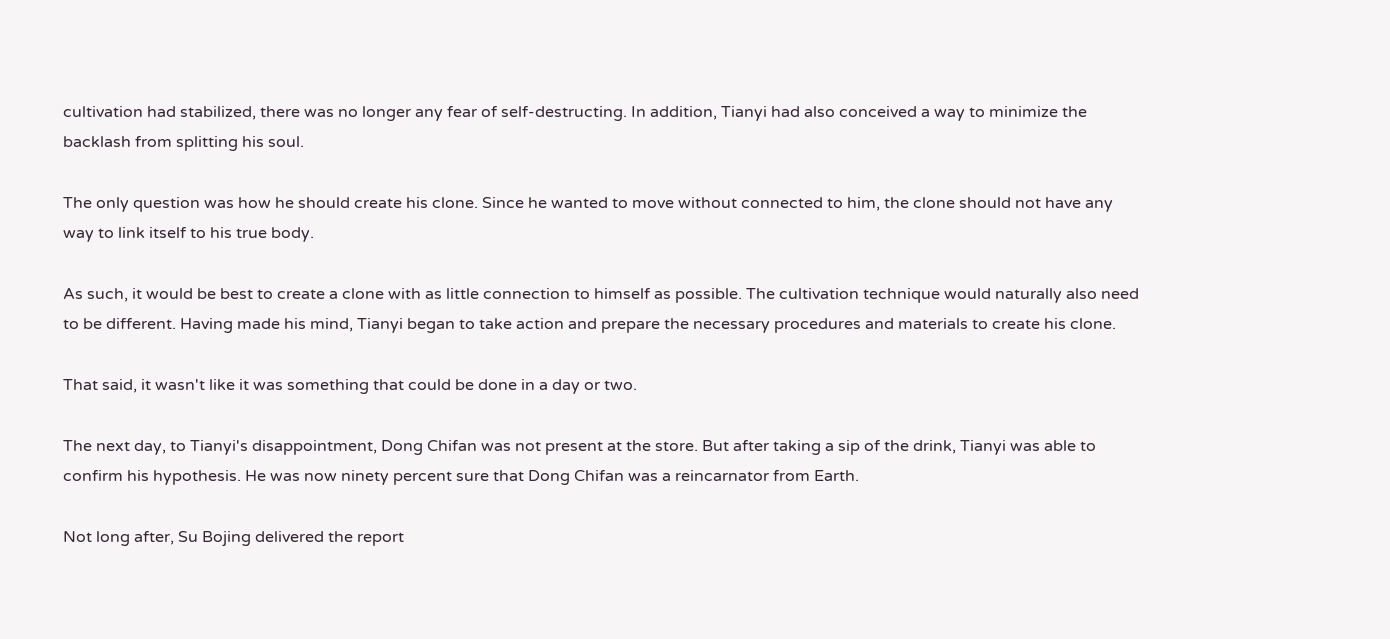cultivation had stabilized, there was no longer any fear of self-destructing. In addition, Tianyi had also conceived a way to minimize the backlash from splitting his soul.

The only question was how he should create his clone. Since he wanted to move without connected to him, the clone should not have any way to link itself to his true body.

As such, it would be best to create a clone with as little connection to himself as possible. The cultivation technique would naturally also need to be different. Having made his mind, Tianyi began to take action and prepare the necessary procedures and materials to create his clone.

That said, it wasn't like it was something that could be done in a day or two.

The next day, to Tianyi's disappointment, Dong Chifan was not present at the store. But after taking a sip of the drink, Tianyi was able to confirm his hypothesis. He was now ninety percent sure that Dong Chifan was a reincarnator from Earth.

Not long after, Su Bojing delivered the report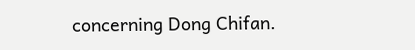concerning Dong Chifan.